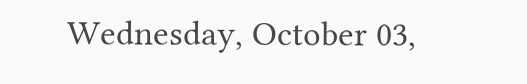Wednesday, October 03,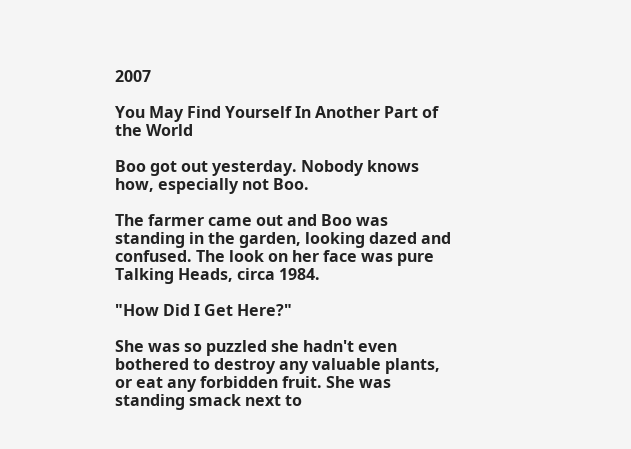2007

You May Find Yourself In Another Part of the World

Boo got out yesterday. Nobody knows how, especially not Boo.

The farmer came out and Boo was standing in the garden, looking dazed and confused. The look on her face was pure Talking Heads, circa 1984.

"How Did I Get Here?"

She was so puzzled she hadn't even bothered to destroy any valuable plants, or eat any forbidden fruit. She was standing smack next to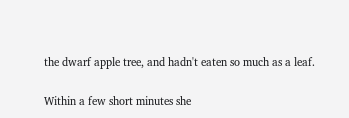the dwarf apple tree, and hadn't eaten so much as a leaf.

Within a few short minutes she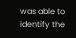was able to identify the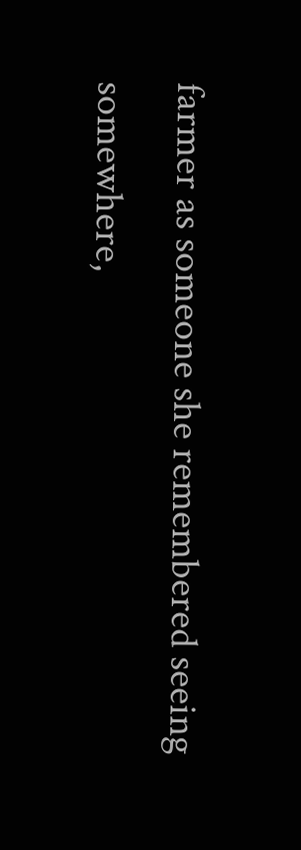farmer as someone she remembered seeing somewhere,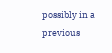possibly in a previous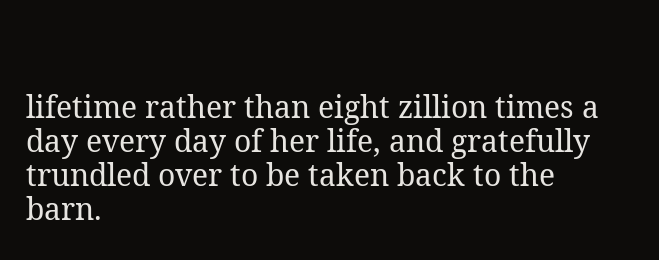lifetime rather than eight zillion times a day every day of her life, and gratefully trundled over to be taken back to the barn.